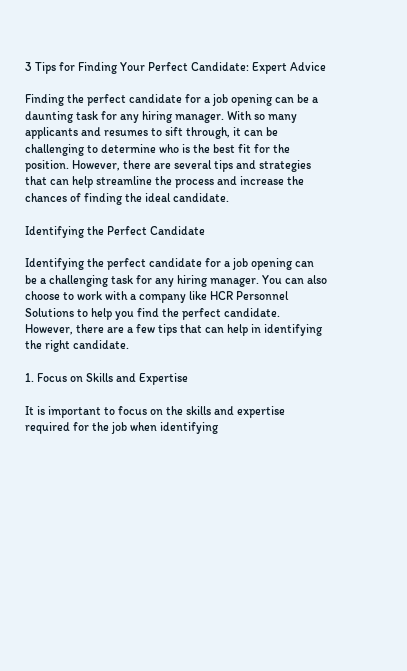3 Tips for Finding Your Perfect Candidate: Expert Advice

Finding the perfect candidate for a job opening can be a daunting task for any hiring manager. With so many applicants and resumes to sift through, it can be challenging to determine who is the best fit for the position. However, there are several tips and strategies that can help streamline the process and increase the chances of finding the ideal candidate.

Identifying the Perfect Candidate

Identifying the perfect candidate for a job opening can be a challenging task for any hiring manager. You can also choose to work with a company like HCR Personnel Solutions to help you find the perfect candidate. However, there are a few tips that can help in identifying the right candidate.

1. Focus on Skills and Expertise

It is important to focus on the skills and expertise required for the job when identifying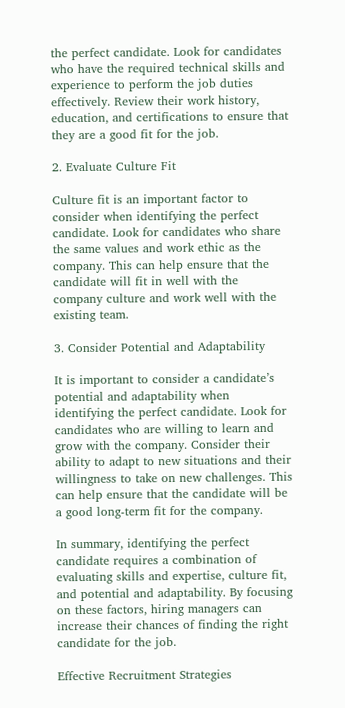the perfect candidate. Look for candidates who have the required technical skills and experience to perform the job duties effectively. Review their work history, education, and certifications to ensure that they are a good fit for the job.

2. Evaluate Culture Fit

Culture fit is an important factor to consider when identifying the perfect candidate. Look for candidates who share the same values and work ethic as the company. This can help ensure that the candidate will fit in well with the company culture and work well with the existing team.

3. Consider Potential and Adaptability

It is important to consider a candidate’s potential and adaptability when identifying the perfect candidate. Look for candidates who are willing to learn and grow with the company. Consider their ability to adapt to new situations and their willingness to take on new challenges. This can help ensure that the candidate will be a good long-term fit for the company.

In summary, identifying the perfect candidate requires a combination of evaluating skills and expertise, culture fit, and potential and adaptability. By focusing on these factors, hiring managers can increase their chances of finding the right candidate for the job.

Effective Recruitment Strategies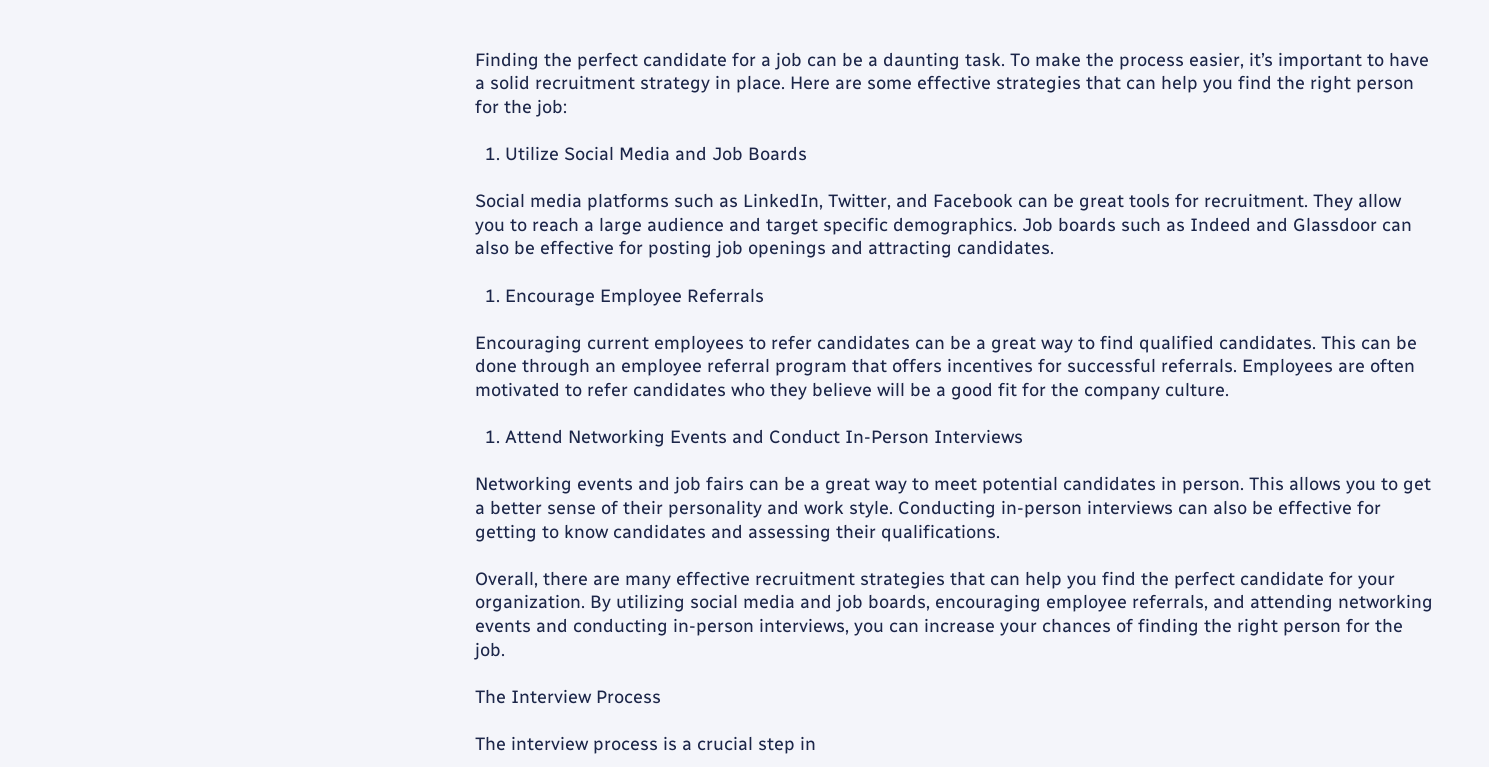Finding the perfect candidate for a job can be a daunting task. To make the process easier, it’s important to have a solid recruitment strategy in place. Here are some effective strategies that can help you find the right person for the job:

  1. Utilize Social Media and Job Boards

Social media platforms such as LinkedIn, Twitter, and Facebook can be great tools for recruitment. They allow you to reach a large audience and target specific demographics. Job boards such as Indeed and Glassdoor can also be effective for posting job openings and attracting candidates.

  1. Encourage Employee Referrals

Encouraging current employees to refer candidates can be a great way to find qualified candidates. This can be done through an employee referral program that offers incentives for successful referrals. Employees are often motivated to refer candidates who they believe will be a good fit for the company culture.

  1. Attend Networking Events and Conduct In-Person Interviews

Networking events and job fairs can be a great way to meet potential candidates in person. This allows you to get a better sense of their personality and work style. Conducting in-person interviews can also be effective for getting to know candidates and assessing their qualifications.

Overall, there are many effective recruitment strategies that can help you find the perfect candidate for your organization. By utilizing social media and job boards, encouraging employee referrals, and attending networking events and conducting in-person interviews, you can increase your chances of finding the right person for the job.

The Interview Process

The interview process is a crucial step in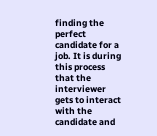finding the perfect candidate for a job. It is during this process that the interviewer gets to interact with the candidate and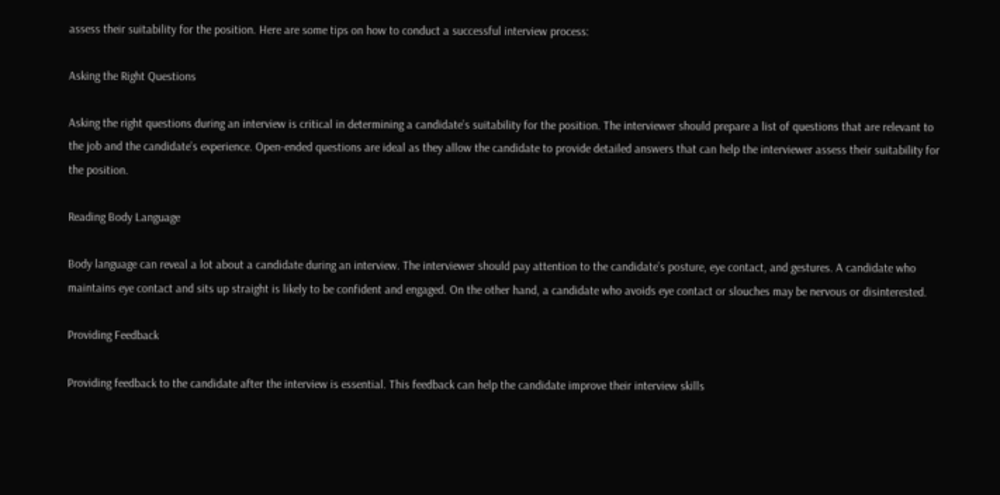assess their suitability for the position. Here are some tips on how to conduct a successful interview process:

Asking the Right Questions

Asking the right questions during an interview is critical in determining a candidate’s suitability for the position. The interviewer should prepare a list of questions that are relevant to the job and the candidate’s experience. Open-ended questions are ideal as they allow the candidate to provide detailed answers that can help the interviewer assess their suitability for the position.

Reading Body Language

Body language can reveal a lot about a candidate during an interview. The interviewer should pay attention to the candidate’s posture, eye contact, and gestures. A candidate who maintains eye contact and sits up straight is likely to be confident and engaged. On the other hand, a candidate who avoids eye contact or slouches may be nervous or disinterested.

Providing Feedback

Providing feedback to the candidate after the interview is essential. This feedback can help the candidate improve their interview skills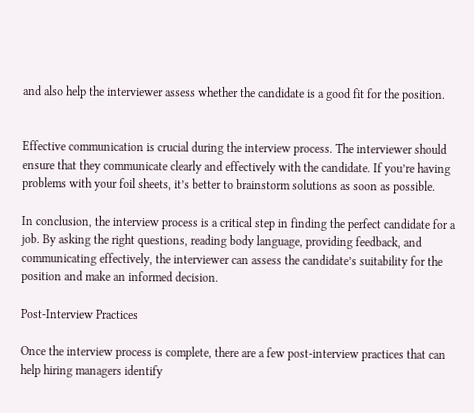and also help the interviewer assess whether the candidate is a good fit for the position.


Effective communication is crucial during the interview process. The interviewer should ensure that they communicate clearly and effectively with the candidate. If you’re having problems with your foil sheets, it’s better to brainstorm solutions as soon as possible.

In conclusion, the interview process is a critical step in finding the perfect candidate for a job. By asking the right questions, reading body language, providing feedback, and communicating effectively, the interviewer can assess the candidate’s suitability for the position and make an informed decision.

Post-Interview Practices

Once the interview process is complete, there are a few post-interview practices that can help hiring managers identify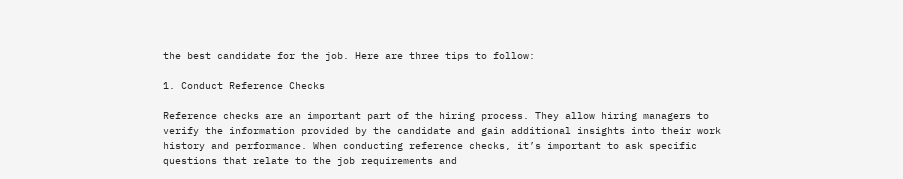the best candidate for the job. Here are three tips to follow:

1. Conduct Reference Checks

Reference checks are an important part of the hiring process. They allow hiring managers to verify the information provided by the candidate and gain additional insights into their work history and performance. When conducting reference checks, it’s important to ask specific questions that relate to the job requirements and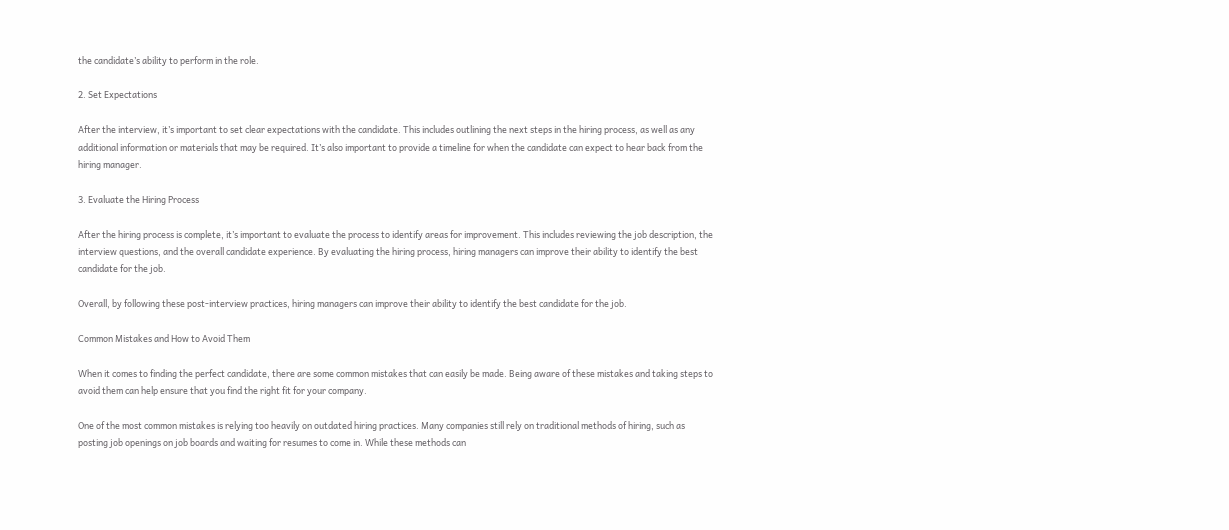the candidate’s ability to perform in the role.

2. Set Expectations

After the interview, it’s important to set clear expectations with the candidate. This includes outlining the next steps in the hiring process, as well as any additional information or materials that may be required. It’s also important to provide a timeline for when the candidate can expect to hear back from the hiring manager.

3. Evaluate the Hiring Process

After the hiring process is complete, it’s important to evaluate the process to identify areas for improvement. This includes reviewing the job description, the interview questions, and the overall candidate experience. By evaluating the hiring process, hiring managers can improve their ability to identify the best candidate for the job.

Overall, by following these post-interview practices, hiring managers can improve their ability to identify the best candidate for the job.

Common Mistakes and How to Avoid Them

When it comes to finding the perfect candidate, there are some common mistakes that can easily be made. Being aware of these mistakes and taking steps to avoid them can help ensure that you find the right fit for your company.

One of the most common mistakes is relying too heavily on outdated hiring practices. Many companies still rely on traditional methods of hiring, such as posting job openings on job boards and waiting for resumes to come in. While these methods can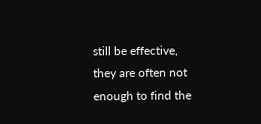still be effective, they are often not enough to find the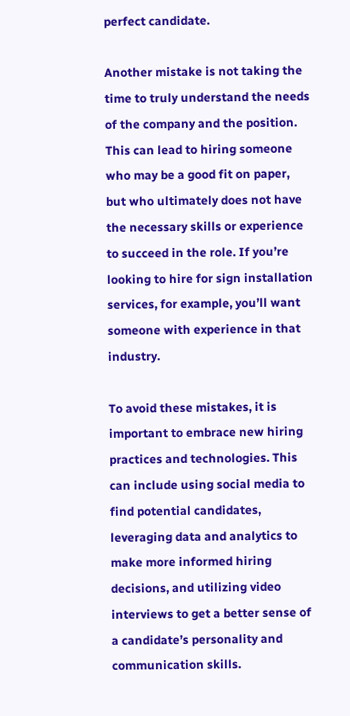perfect candidate.

Another mistake is not taking the time to truly understand the needs of the company and the position. This can lead to hiring someone who may be a good fit on paper, but who ultimately does not have the necessary skills or experience to succeed in the role. If you’re looking to hire for sign installation services, for example, you’ll want someone with experience in that industry.

To avoid these mistakes, it is important to embrace new hiring practices and technologies. This can include using social media to find potential candidates, leveraging data and analytics to make more informed hiring decisions, and utilizing video interviews to get a better sense of a candidate’s personality and communication skills.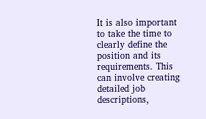It is also important to take the time to clearly define the position and its requirements. This can involve creating detailed job descriptions,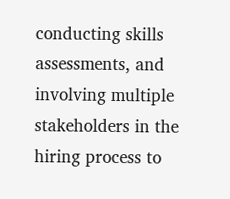conducting skills assessments, and involving multiple stakeholders in the hiring process to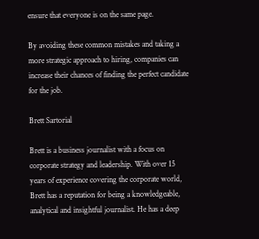ensure that everyone is on the same page.

By avoiding these common mistakes and taking a more strategic approach to hiring, companies can increase their chances of finding the perfect candidate for the job.

Brett Sartorial

Brett is a business journalist with a focus on corporate strategy and leadership. With over 15 years of experience covering the corporate world, Brett has a reputation for being a knowledgeable, analytical and insightful journalist. He has a deep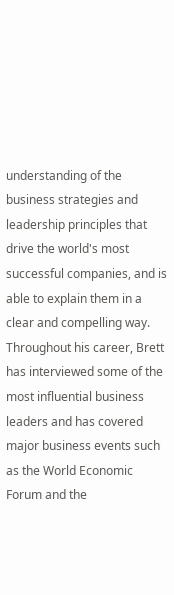understanding of the business strategies and leadership principles that drive the world's most successful companies, and is able to explain them in a clear and compelling way. Throughout his career, Brett has interviewed some of the most influential business leaders and has covered major business events such as the World Economic Forum and the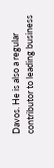Davos. He is also a regular contributor to leading business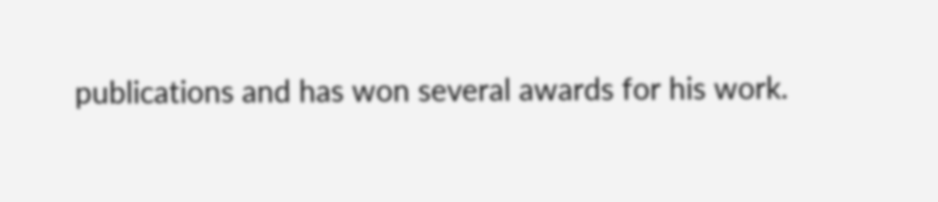publications and has won several awards for his work.